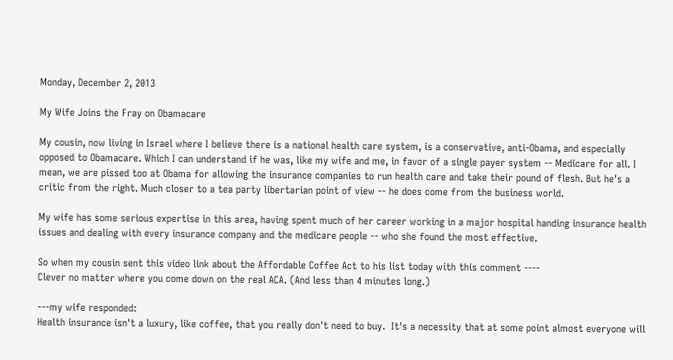Monday, December 2, 2013

My Wife Joins the Fray on Obamacare

My cousin, now living in Israel where I believe there is a national health care system, is a conservative, anti-Obama, and especially opposed to Obamacare. Which I can understand if he was, like my wife and me, in favor of a single payer system -- Medicare for all. I mean, we are pissed too at Obama for allowing the insurance companies to run health care and take their pound of flesh. But he's a critic from the right. Much closer to a tea party libertarian point of view -- he does come from the business world.

My wife has some serious expertise in this area, having spent much of her career working in a major hospital handing insurance health issues and dealing with every insurance company and the medicare people -- who she found the most effective.

So when my cousin sent this video link about the Affordable Coffee Act to his list today with this comment ----
Clever no matter where you come down on the real ACA. (And less than 4 minutes long.)

---my wife responded:
Health insurance isn't a luxury, like coffee, that you really don't need to buy.  It's a necessity that at some point almost everyone will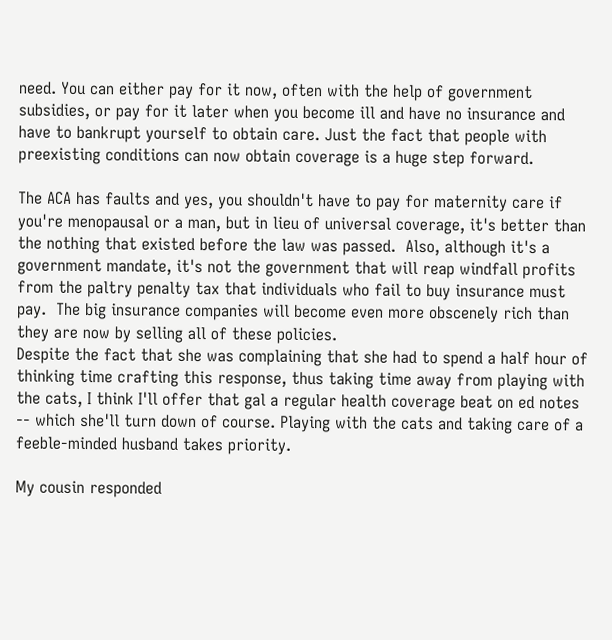need. You can either pay for it now, often with the help of government subsidies, or pay for it later when you become ill and have no insurance and have to bankrupt yourself to obtain care. Just the fact that people with preexisting conditions can now obtain coverage is a huge step forward.

The ACA has faults and yes, you shouldn't have to pay for maternity care if you're menopausal or a man, but in lieu of universal coverage, it's better than the nothing that existed before the law was passed.  Also, although it's a government mandate, it's not the government that will reap windfall profits from the paltry penalty tax that individuals who fail to buy insurance must pay.  The big insurance companies will become even more obscenely rich than they are now by selling all of these policies.
Despite the fact that she was complaining that she had to spend a half hour of thinking time crafting this response, thus taking time away from playing with the cats, I think I'll offer that gal a regular health coverage beat on ed notes -- which she'll turn down of course. Playing with the cats and taking care of a feeble-minded husband takes priority.

My cousin responded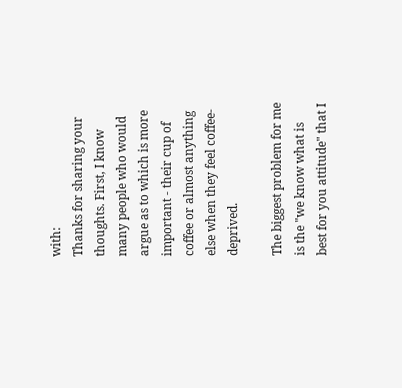with:
Thanks for sharing your thoughts. First, I know many people who would argue as to which is more important - their cup of coffee or almost anything else when they feel coffee-deprived.

The biggest problem for me is the "we know what is best for you attitude" that I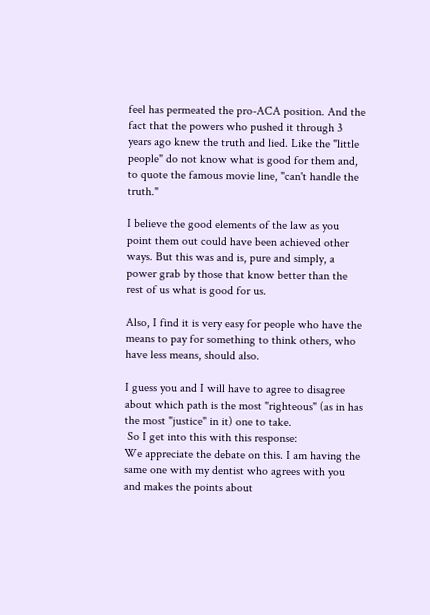feel has permeated the pro-ACA position. And the fact that the powers who pushed it through 3 years ago knew the truth and lied. Like the "little people" do not know what is good for them and, to quote the famous movie line, "can't handle the truth."

I believe the good elements of the law as you point them out could have been achieved other ways. But this was and is, pure and simply, a power grab by those that know better than the rest of us what is good for us.

Also, I find it is very easy for people who have the means to pay for something to think others, who have less means, should also.

I guess you and I will have to agree to disagree about which path is the most "righteous" (as in has the most "justice" in it) one to take.
 So I get into this with this response:
We appreciate the debate on this. I am having the same one with my dentist who agrees with you and makes the points about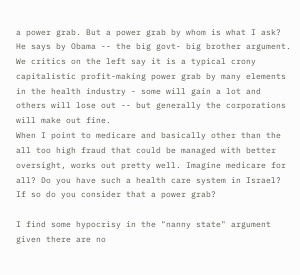a power grab. But a power grab by whom is what I ask?
He says by Obama -- the big govt- big brother argument.
We critics on the left say it is a typical crony capitalistic profit-making power grab by many elements in the health industry - some will gain a lot and others will lose out -- but generally the corporations will make out fine.
When I point to medicare and basically other than the all too high fraud that could be managed with better oversight, works out pretty well. Imagine medicare for all? Do you have such a health care system in Israel? If so do you consider that a power grab?

I find some hypocrisy in the "nanny state" argument given there are no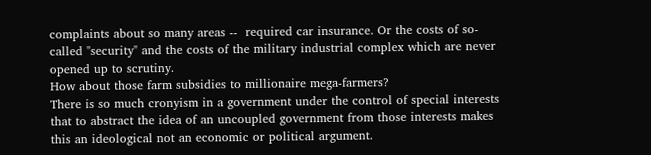complaints about so many areas --  required car insurance. Or the costs of so-called "security" and the costs of the military industrial complex which are never opened up to scrutiny.
How about those farm subsidies to millionaire mega-farmers?
There is so much cronyism in a government under the control of special interests that to abstract the idea of an uncoupled government from those interests makes this an ideological not an economic or political argument.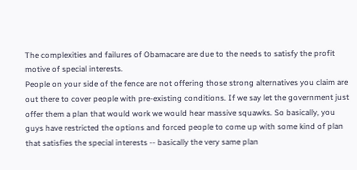The complexities and failures of Obamacare are due to the needs to satisfy the profit motive of special interests.
People on your side of the fence are not offering those strong alternatives you claim are out there to cover people with pre-existing conditions. If we say let the government just offer them a plan that would work we would hear massive squawks. So basically, you guys have restricted the options and forced people to come up with some kind of plan that satisfies the special interests -- basically the very same plan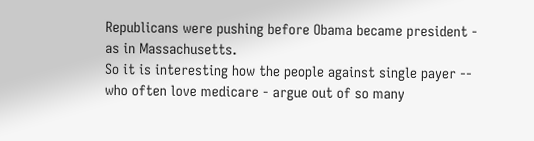Republicans were pushing before Obama became president - as in Massachusetts.
So it is interesting how the people against single payer -- who often love medicare - argue out of so many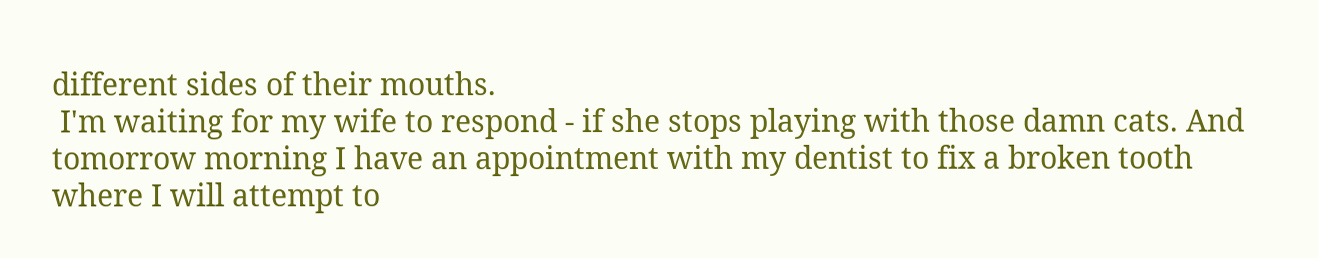different sides of their mouths.
 I'm waiting for my wife to respond - if she stops playing with those damn cats. And tomorrow morning I have an appointment with my dentist to fix a broken tooth where I will attempt to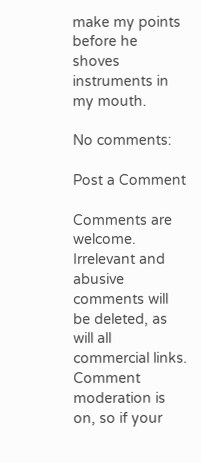make my points before he shoves instruments in my mouth.

No comments:

Post a Comment

Comments are welcome. Irrelevant and abusive comments will be deleted, as will all commercial links. Comment moderation is on, so if your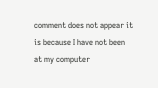comment does not appear it is because I have not been at my computer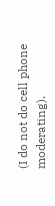(I do not do cell phone moderating).